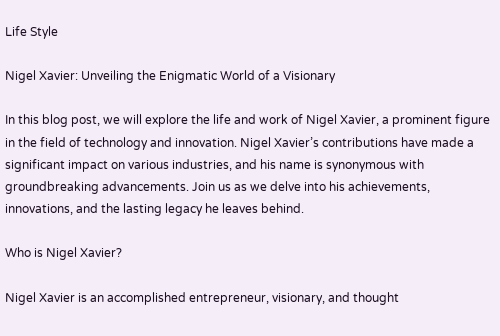Life Style

Nigel Xavier: Unveiling the Enigmatic World of a Visionary

In this blog post, we will explore the life and work of Nigel Xavier, a prominent figure in the field of technology and innovation. Nigel Xavier’s contributions have made a significant impact on various industries, and his name is synonymous with groundbreaking advancements. Join us as we delve into his achievements, innovations, and the lasting legacy he leaves behind.

Who is Nigel Xavier?

Nigel Xavier is an accomplished entrepreneur, visionary, and thought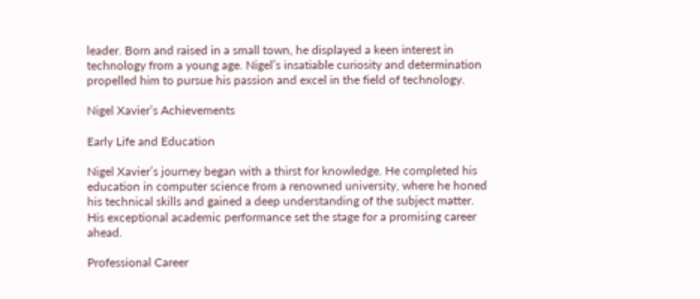leader. Born and raised in a small town, he displayed a keen interest in technology from a young age. Nigel’s insatiable curiosity and determination propelled him to pursue his passion and excel in the field of technology.

Nigel Xavier’s Achievements

Early Life and Education

Nigel Xavier’s journey began with a thirst for knowledge. He completed his education in computer science from a renowned university, where he honed his technical skills and gained a deep understanding of the subject matter. His exceptional academic performance set the stage for a promising career ahead.

Professional Career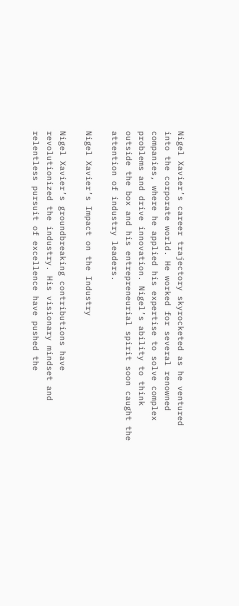Nigel Xavier’s career trajectory skyrocketed as he ventured into the corporate world. He worked for several renowned companies, where he applied his expertise to solve complex problems and drive innovation. Nigel’s ability to think outside the box and his entrepreneurial spirit soon caught the attention of industry leaders.

Nigel Xavier’s Impact on the Industry

Nigel Xavier’s groundbreaking contributions have revolutionized the industry. His visionary mindset and relentless pursuit of excellence have pushed the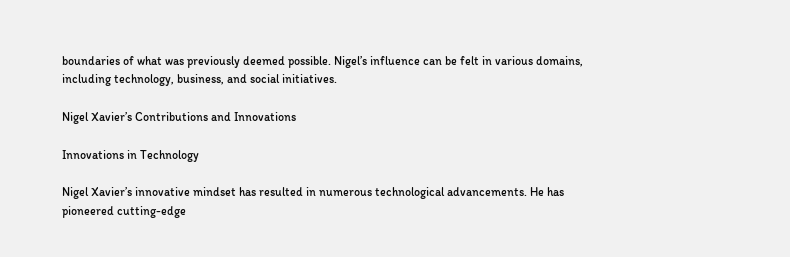boundaries of what was previously deemed possible. Nigel’s influence can be felt in various domains, including technology, business, and social initiatives.

Nigel Xavier’s Contributions and Innovations

Innovations in Technology

Nigel Xavier’s innovative mindset has resulted in numerous technological advancements. He has pioneered cutting-edge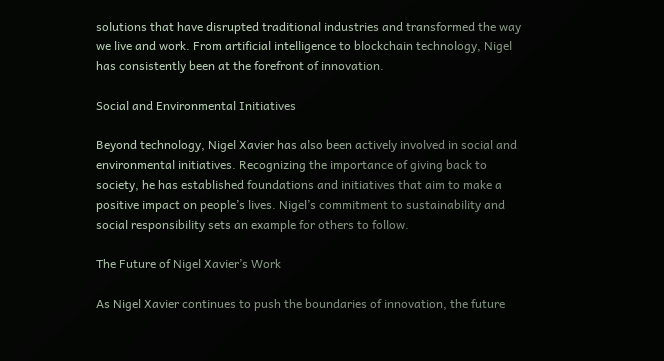solutions that have disrupted traditional industries and transformed the way we live and work. From artificial intelligence to blockchain technology, Nigel has consistently been at the forefront of innovation.

Social and Environmental Initiatives

Beyond technology, Nigel Xavier has also been actively involved in social and environmental initiatives. Recognizing the importance of giving back to society, he has established foundations and initiatives that aim to make a positive impact on people’s lives. Nigel’s commitment to sustainability and social responsibility sets an example for others to follow.

The Future of Nigel Xavier’s Work

As Nigel Xavier continues to push the boundaries of innovation, the future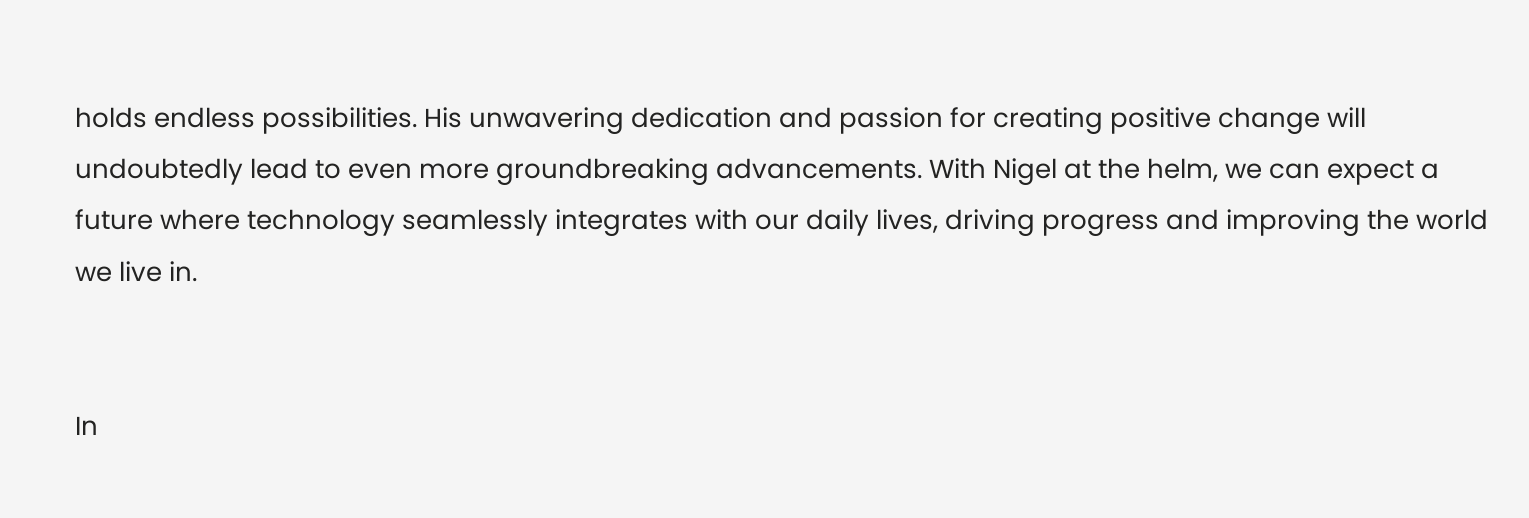holds endless possibilities. His unwavering dedication and passion for creating positive change will undoubtedly lead to even more groundbreaking advancements. With Nigel at the helm, we can expect a future where technology seamlessly integrates with our daily lives, driving progress and improving the world we live in.


In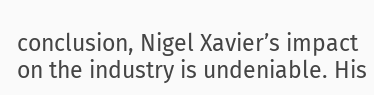conclusion, Nigel Xavier’s impact on the industry is undeniable. His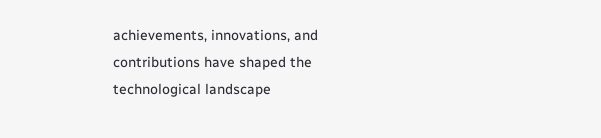achievements, innovations, and contributions have shaped the technological landscape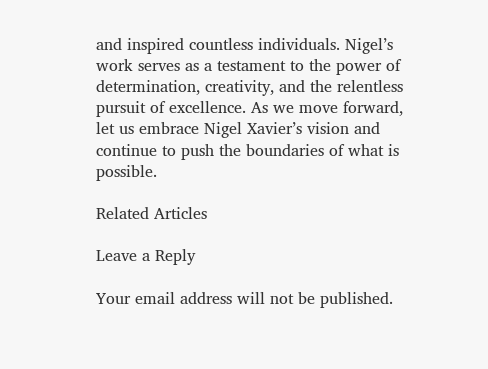and inspired countless individuals. Nigel’s work serves as a testament to the power of determination, creativity, and the relentless pursuit of excellence. As we move forward, let us embrace Nigel Xavier’s vision and continue to push the boundaries of what is possible.

Related Articles

Leave a Reply

Your email address will not be published.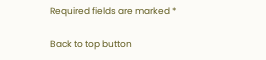Required fields are marked *

Back to top button